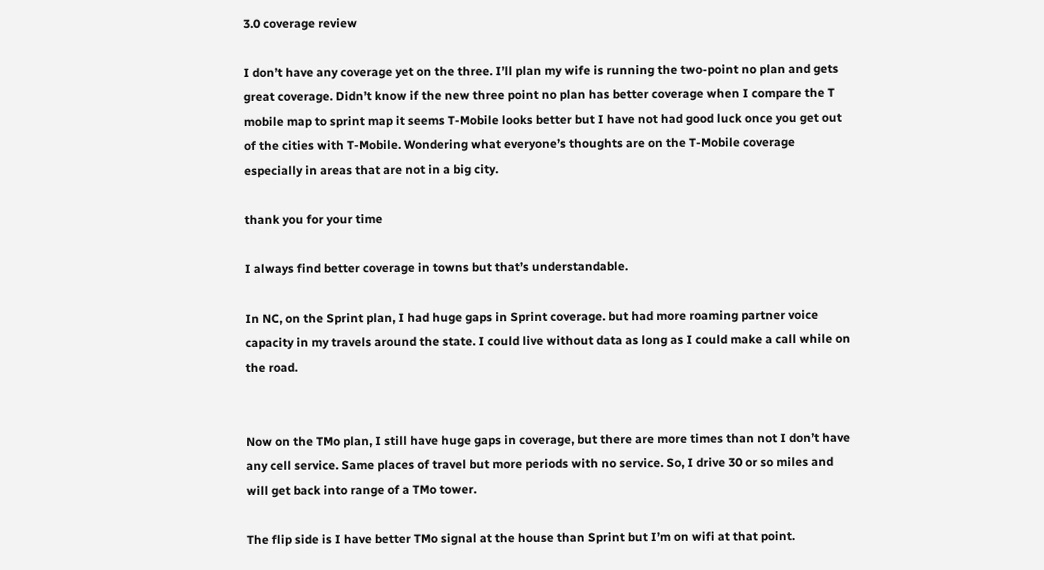3.0 coverage review

I don’t have any coverage yet on the three. I’ll plan my wife is running the two-point no plan and gets great coverage. Didn’t know if the new three point no plan has better coverage when I compare the T mobile map to sprint map it seems T-Mobile looks better but I have not had good luck once you get out of the cities with T-Mobile. Wondering what everyone’s thoughts are on the T-Mobile coverage especially in areas that are not in a big city.

thank you for your time

I always find better coverage in towns but that’s understandable.

In NC, on the Sprint plan, I had huge gaps in Sprint coverage. but had more roaming partner voice capacity in my travels around the state. I could live without data as long as I could make a call while on the road.


Now on the TMo plan, I still have huge gaps in coverage, but there are more times than not I don’t have any cell service. Same places of travel but more periods with no service. So, I drive 30 or so miles and will get back into range of a TMo tower.

The flip side is I have better TMo signal at the house than Sprint but I’m on wifi at that point.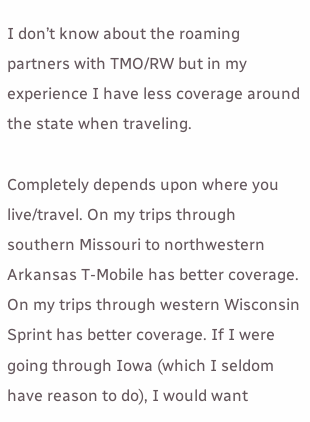I don’t know about the roaming partners with TMO/RW but in my experience I have less coverage around the state when traveling.

Completely depends upon where you live/travel. On my trips through southern Missouri to northwestern Arkansas T-Mobile has better coverage. On my trips through western Wisconsin Sprint has better coverage. If I were going through Iowa (which I seldom have reason to do), I would want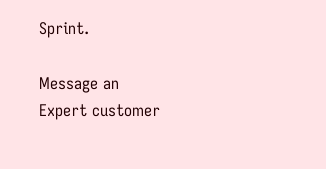Sprint.

Message an
Expert customer